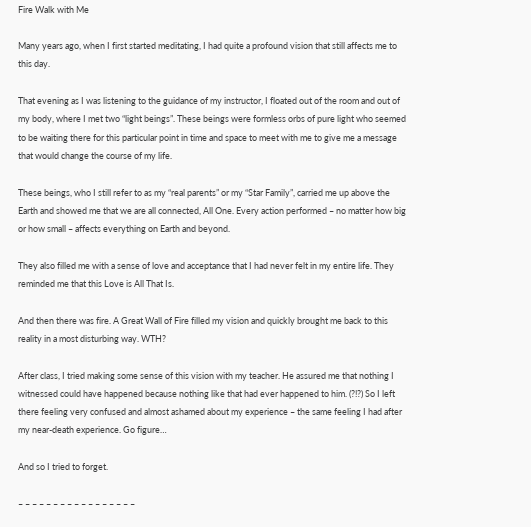Fire Walk with Me

Many years ago, when I first started meditating, I had quite a profound vision that still affects me to this day.

That evening as I was listening to the guidance of my instructor, I floated out of the room and out of my body, where I met two “light beings”. These beings were formless orbs of pure light who seemed to be waiting there for this particular point in time and space to meet with me to give me a message that would change the course of my life.

These beings, who I still refer to as my “real parents” or my “Star Family”, carried me up above the Earth and showed me that we are all connected, All One. Every action performed – no matter how big or how small – affects everything on Earth and beyond.

They also filled me with a sense of love and acceptance that I had never felt in my entire life. They reminded me that this Love is All That Is.

And then there was fire. A Great Wall of Fire filled my vision and quickly brought me back to this reality in a most disturbing way. WTH?

After class, I tried making some sense of this vision with my teacher. He assured me that nothing I witnessed could have happened because nothing like that had ever happened to him. (?!?) So I left there feeling very confused and almost ashamed about my experience – the same feeling I had after my near-death experience. Go figure…

And so I tried to forget.

– – – – – – – – – – – – – – – – –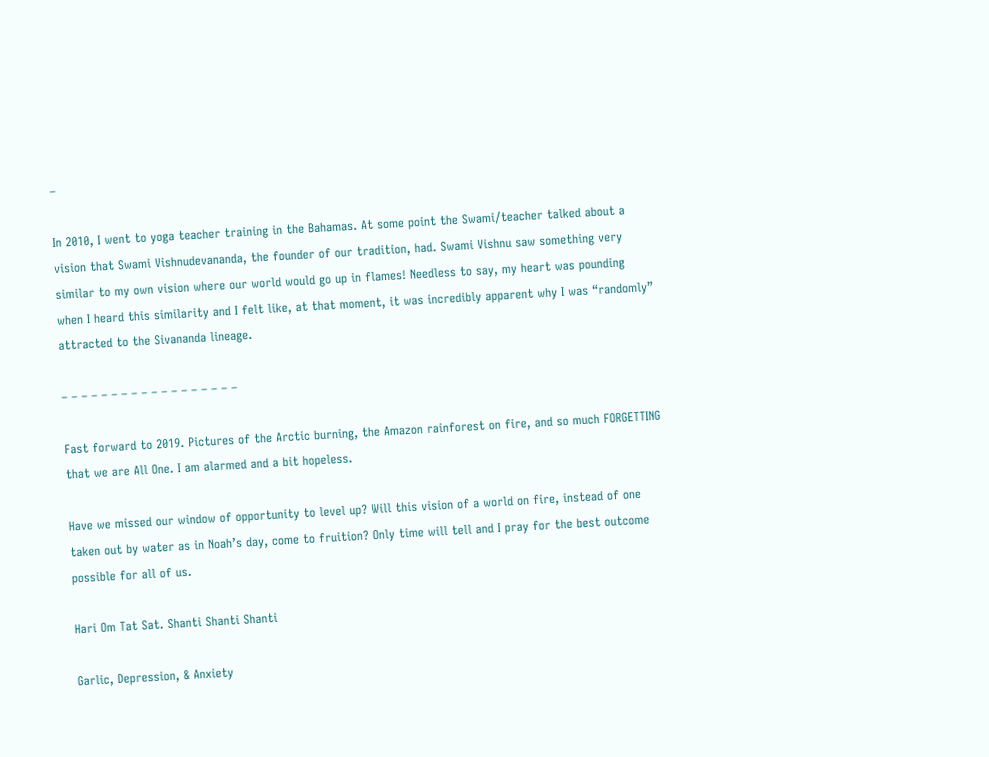–

In 2010, I went to yoga teacher training in the Bahamas. At some point the Swami/teacher talked about a vision that Swami Vishnudevananda, the founder of our tradition, had. Swami Vishnu saw something very similar to my own vision where our world would go up in flames! Needless to say, my heart was pounding when I heard this similarity and I felt like, at that moment, it was incredibly apparent why I was “randomly” attracted to the Sivananda lineage.

– – – – – – – – – – – – – – – – – –

Fast forward to 2019. Pictures of the Arctic burning, the Amazon rainforest on fire, and so much FORGETTING that we are All One. I am alarmed and a bit hopeless.

Have we missed our window of opportunity to level up? Will this vision of a world on fire, instead of one taken out by water as in Noah’s day, come to fruition? Only time will tell and I pray for the best outcome possible for all of us.

Hari Om Tat Sat. Shanti Shanti Shanti

Garlic, Depression, & Anxiety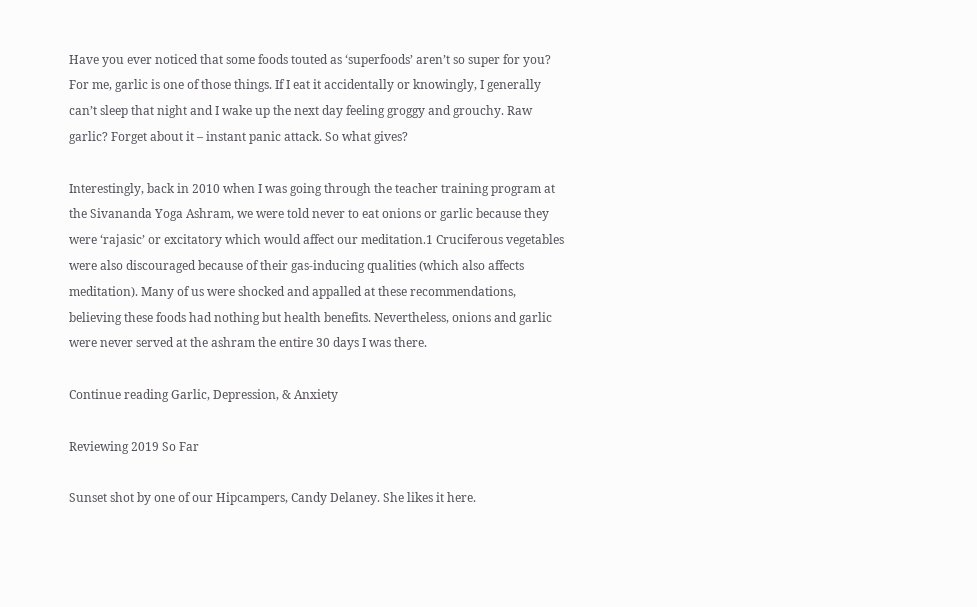Have you ever noticed that some foods touted as ‘superfoods’ aren’t so super for you? For me, garlic is one of those things. If I eat it accidentally or knowingly, I generally can’t sleep that night and I wake up the next day feeling groggy and grouchy. Raw garlic? Forget about it – instant panic attack. So what gives?

Interestingly, back in 2010 when I was going through the teacher training program at the Sivananda Yoga Ashram, we were told never to eat onions or garlic because they were ‘rajasic’ or excitatory which would affect our meditation.1 Cruciferous vegetables were also discouraged because of their gas-inducing qualities (which also affects meditation). Many of us were shocked and appalled at these recommendations, believing these foods had nothing but health benefits. Nevertheless, onions and garlic were never served at the ashram the entire 30 days I was there.

Continue reading Garlic, Depression, & Anxiety

Reviewing 2019 So Far

Sunset shot by one of our Hipcampers, Candy Delaney. She likes it here.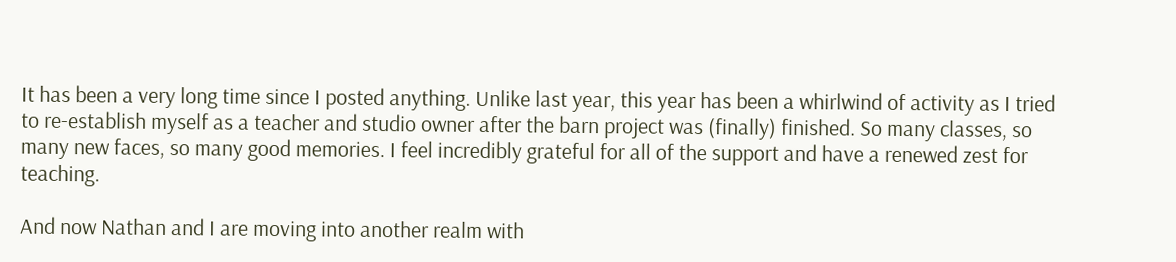It has been a very long time since I posted anything. Unlike last year, this year has been a whirlwind of activity as I tried to re-establish myself as a teacher and studio owner after the barn project was (finally) finished. So many classes, so many new faces, so many good memories. I feel incredibly grateful for all of the support and have a renewed zest for teaching.

And now Nathan and I are moving into another realm with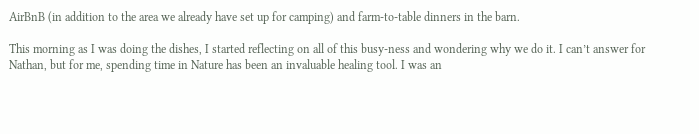AirBnB (in addition to the area we already have set up for camping) and farm-to-table dinners in the barn.

This morning as I was doing the dishes, I started reflecting on all of this busy-ness and wondering why we do it. I can’t answer for Nathan, but for me, spending time in Nature has been an invaluable healing tool. I was an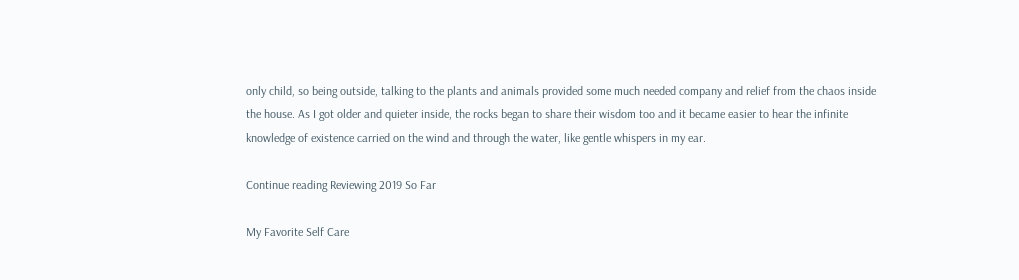only child, so being outside, talking to the plants and animals provided some much needed company and relief from the chaos inside the house. As I got older and quieter inside, the rocks began to share their wisdom too and it became easier to hear the infinite knowledge of existence carried on the wind and through the water, like gentle whispers in my ear.

Continue reading Reviewing 2019 So Far

My Favorite Self Care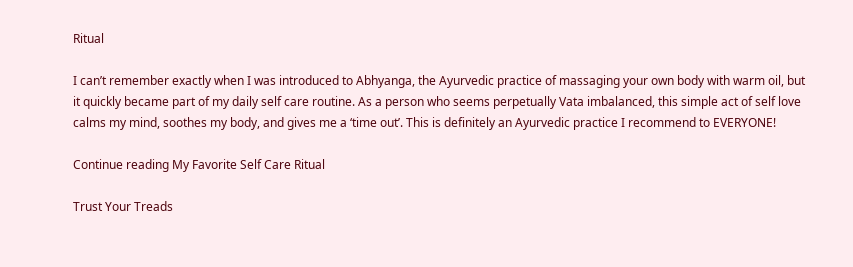Ritual

I can’t remember exactly when I was introduced to Abhyanga, the Ayurvedic practice of massaging your own body with warm oil, but it quickly became part of my daily self care routine. As a person who seems perpetually Vata imbalanced, this simple act of self love calms my mind, soothes my body, and gives me a ‘time out’. This is definitely an Ayurvedic practice I recommend to EVERYONE!

Continue reading My Favorite Self Care Ritual

Trust Your Treads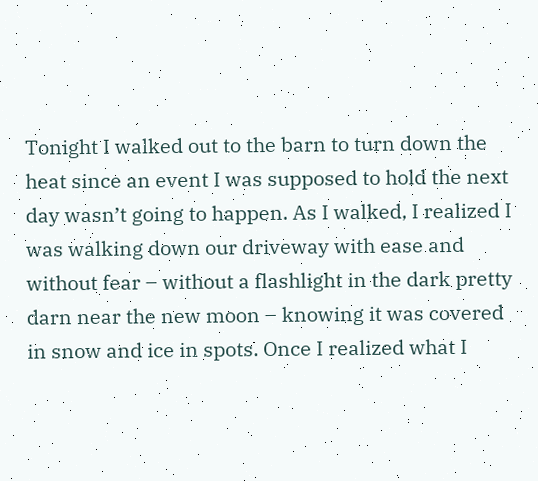Tonight I walked out to the barn to turn down the heat since an event I was supposed to hold the next day wasn’t going to happen. As I walked, I realized I was walking down our driveway with ease and without fear – without a flashlight in the dark pretty darn near the new moon – knowing it was covered in snow and ice in spots. Once I realized what I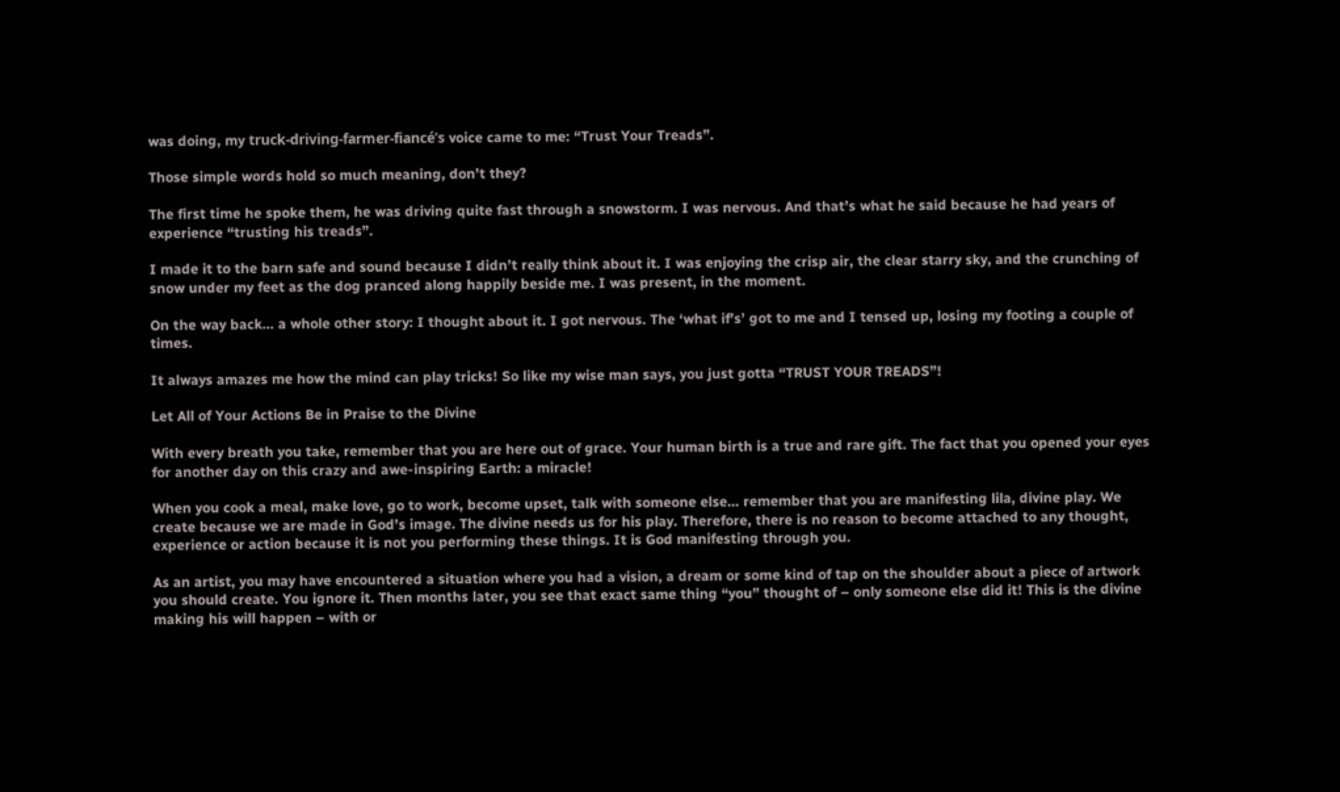was doing, my truck-driving-farmer-fiancé’s voice came to me: “Trust Your Treads”.

Those simple words hold so much meaning, don’t they?

The first time he spoke them, he was driving quite fast through a snowstorm. I was nervous. And that’s what he said because he had years of experience “trusting his treads”.

I made it to the barn safe and sound because I didn’t really think about it. I was enjoying the crisp air, the clear starry sky, and the crunching of snow under my feet as the dog pranced along happily beside me. I was present, in the moment.

On the way back… a whole other story: I thought about it. I got nervous. The ‘what if’s’ got to me and I tensed up, losing my footing a couple of times.

It always amazes me how the mind can play tricks! So like my wise man says, you just gotta “TRUST YOUR TREADS”!

Let All of Your Actions Be in Praise to the Divine

With every breath you take, remember that you are here out of grace. Your human birth is a true and rare gift. The fact that you opened your eyes for another day on this crazy and awe-inspiring Earth: a miracle!

When you cook a meal, make love, go to work, become upset, talk with someone else… remember that you are manifesting lila, divine play. We create because we are made in God’s image. The divine needs us for his play. Therefore, there is no reason to become attached to any thought, experience or action because it is not you performing these things. It is God manifesting through you.

As an artist, you may have encountered a situation where you had a vision, a dream or some kind of tap on the shoulder about a piece of artwork you should create. You ignore it. Then months later, you see that exact same thing “you” thought of – only someone else did it! This is the divine making his will happen – with or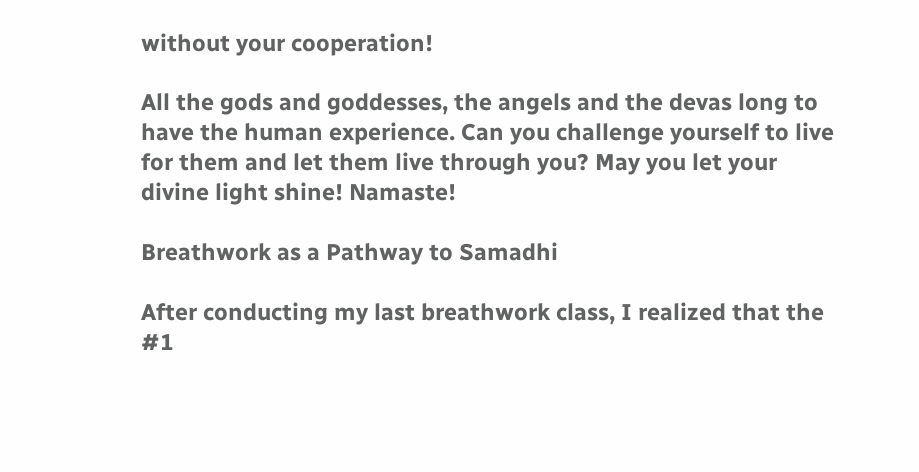without your cooperation!

All the gods and goddesses, the angels and the devas long to have the human experience. Can you challenge yourself to live for them and let them live through you? May you let your divine light shine! Namaste!

Breathwork as a Pathway to Samadhi

After conducting my last breathwork class, I realized that the #1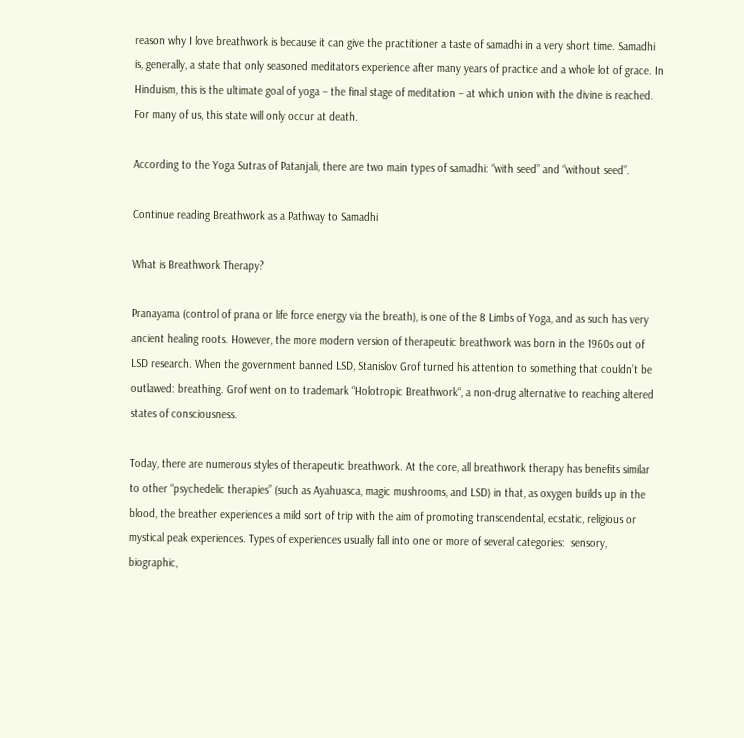reason why I love breathwork is because it can give the practitioner a taste of samadhi in a very short time. Samadhi is, generally, a state that only seasoned meditators experience after many years of practice and a whole lot of grace. In Hinduism, this is the ultimate goal of yoga – the final stage of meditation – at which union with the divine is reached. For many of us, this state will only occur at death.

According to the Yoga Sutras of Patanjali, there are two main types of samadhi: “with seed” and “without seed”.

Continue reading Breathwork as a Pathway to Samadhi

What is Breathwork Therapy?

Pranayama (control of prana or life force energy via the breath), is one of the 8 Limbs of Yoga, and as such has very ancient healing roots. However, the more modern version of therapeutic breathwork was born in the 1960s out of LSD research. When the government banned LSD, Stanislov Grof turned his attention to something that couldn’t be outlawed: breathing. Grof went on to trademark “Holotropic Breathwork“, a non-drug alternative to reaching altered states of consciousness.

Today, there are numerous styles of therapeutic breathwork. At the core, all breathwork therapy has benefits similar to other “psychedelic therapies” (such as Ayahuasca, magic mushrooms, and LSD) in that, as oxygen builds up in the blood, the breather experiences a mild sort of trip with the aim of promoting transcendental, ecstatic, religious or mystical peak experiences. Types of experiences usually fall into one or more of several categories:  sensory, biographic,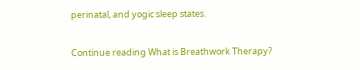perinatal, and yogic sleep states.

Continue reading What is Breathwork Therapy?